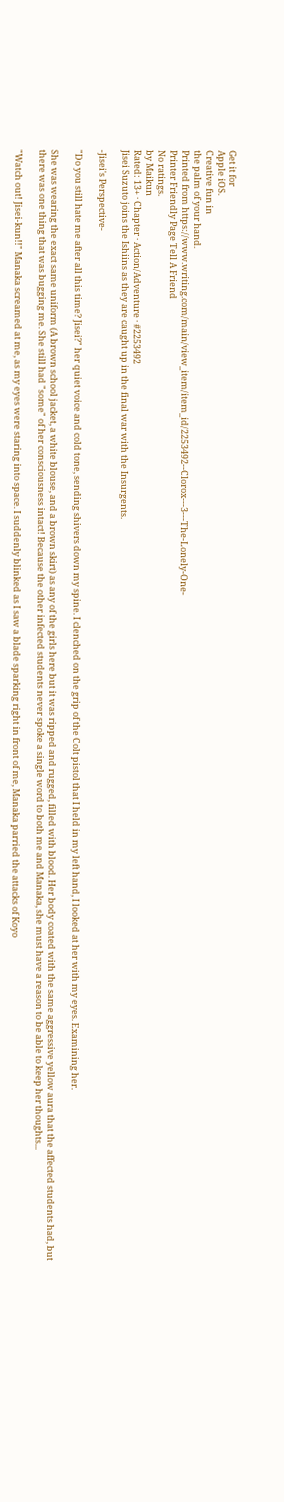Get it for
Apple iOS.
Creative fun in
the palm of your hand.
Printed from https://www.writing.com/main/view_item/item_id/2253492--Clorox---3---The-Lonely-One-
Printer Friendly Page Tell A Friend
No ratings.
by Maikun
Rated: 13+ · Chapter · Action/Adventure · #2253492
Jisei Suzuto joins the Ishiins as they are caught up in the final war with the Insurgents.

-Jisei's Perspective-

"Do you still hate me after all this time? Jisei?" her quiet voice and cold tone, sending shivers down my spine. I clenched on the grip of the Colt pistol that I held in my left hand, I looked at her with my eyes. Examining her.

She was wearing the exact same uniform (A brown school jacket, a white blouse, and a brown skirt) as any of the girls here but it was ripped and rugged, filled with blood. Her body coated with the same aggressive yellow aura that the affected students had, but there was one thing that was bugging me. She still had "some" of her consciousness intact! Because the other infected students never spoke a single word to both me and Manaka, she must have a reason to be able to keep her thoughts...

"Watch out! Jisei-kun!!" Manaka screamed at me, as my eyes were staring into space. I suddenly blinked as I saw a blade sparking right in front of me, Manaka parried the attacks of Koyo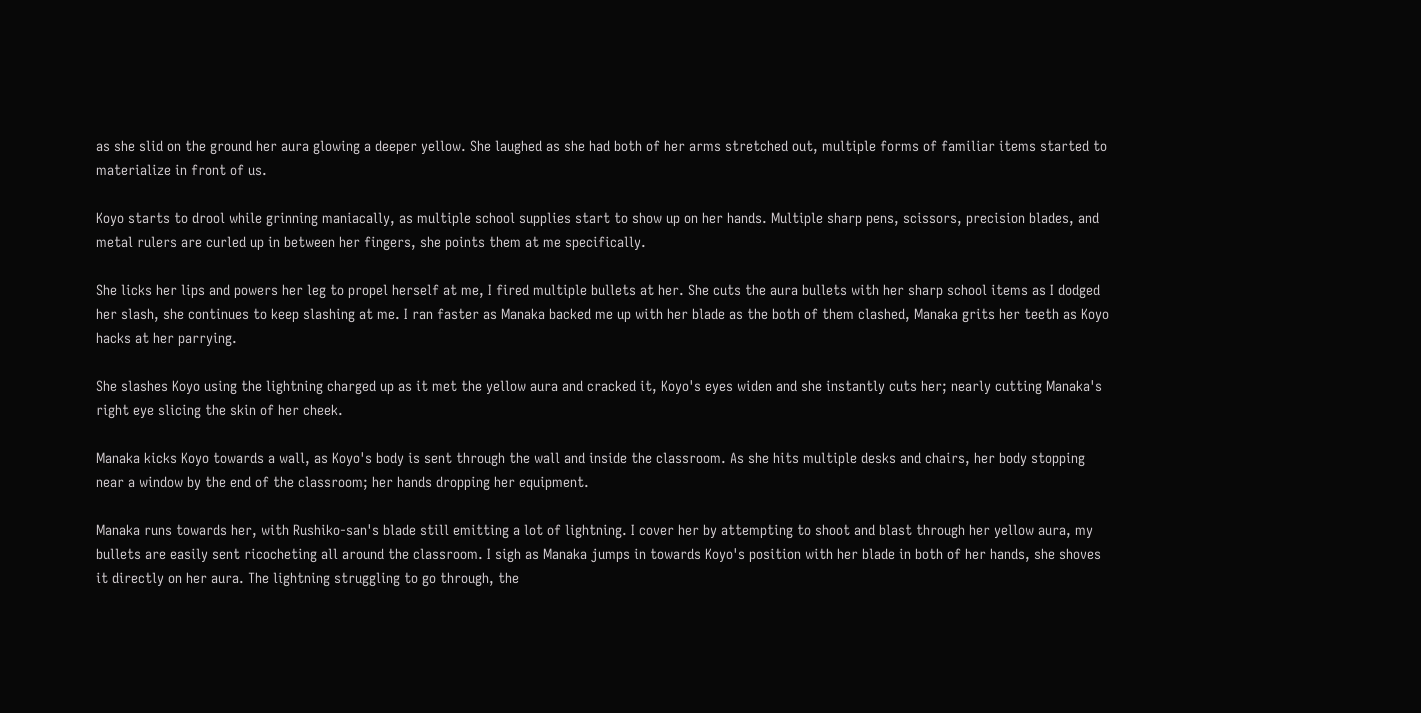as she slid on the ground her aura glowing a deeper yellow. She laughed as she had both of her arms stretched out, multiple forms of familiar items started to materialize in front of us.

Koyo starts to drool while grinning maniacally, as multiple school supplies start to show up on her hands. Multiple sharp pens, scissors, precision blades, and metal rulers are curled up in between her fingers, she points them at me specifically.

She licks her lips and powers her leg to propel herself at me, I fired multiple bullets at her. She cuts the aura bullets with her sharp school items as I dodged her slash, she continues to keep slashing at me. I ran faster as Manaka backed me up with her blade as the both of them clashed, Manaka grits her teeth as Koyo hacks at her parrying.

She slashes Koyo using the lightning charged up as it met the yellow aura and cracked it, Koyo's eyes widen and she instantly cuts her; nearly cutting Manaka's right eye slicing the skin of her cheek.

Manaka kicks Koyo towards a wall, as Koyo's body is sent through the wall and inside the classroom. As she hits multiple desks and chairs, her body stopping near a window by the end of the classroom; her hands dropping her equipment.

Manaka runs towards her, with Rushiko-san's blade still emitting a lot of lightning. I cover her by attempting to shoot and blast through her yellow aura, my bullets are easily sent ricocheting all around the classroom. I sigh as Manaka jumps in towards Koyo's position with her blade in both of her hands, she shoves it directly on her aura. The lightning struggling to go through, the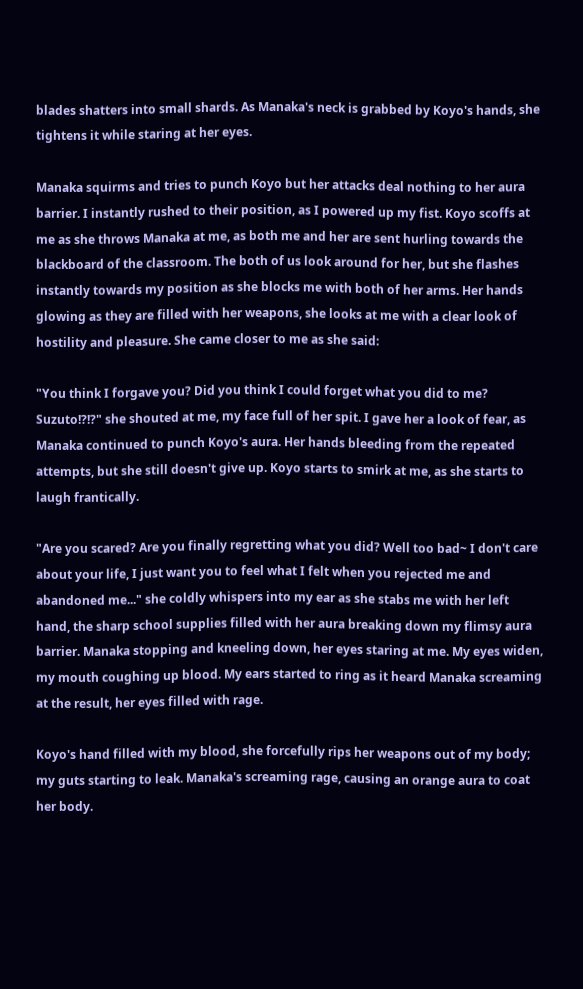blades shatters into small shards. As Manaka's neck is grabbed by Koyo's hands, she tightens it while staring at her eyes.

Manaka squirms and tries to punch Koyo but her attacks deal nothing to her aura barrier. I instantly rushed to their position, as I powered up my fist. Koyo scoffs at me as she throws Manaka at me, as both me and her are sent hurling towards the blackboard of the classroom. The both of us look around for her, but she flashes instantly towards my position as she blocks me with both of her arms. Her hands glowing as they are filled with her weapons, she looks at me with a clear look of hostility and pleasure. She came closer to me as she said:

"You think I forgave you? Did you think I could forget what you did to me? Suzuto!?!?" she shouted at me, my face full of her spit. I gave her a look of fear, as Manaka continued to punch Koyo's aura. Her hands bleeding from the repeated attempts, but she still doesn't give up. Koyo starts to smirk at me, as she starts to laugh frantically.

"Are you scared? Are you finally regretting what you did? Well too bad~ I don't care about your life, I just want you to feel what I felt when you rejected me and abandoned me..." she coldly whispers into my ear as she stabs me with her left hand, the sharp school supplies filled with her aura breaking down my flimsy aura barrier. Manaka stopping and kneeling down, her eyes staring at me. My eyes widen, my mouth coughing up blood. My ears started to ring as it heard Manaka screaming at the result, her eyes filled with rage.

Koyo's hand filled with my blood, she forcefully rips her weapons out of my body; my guts starting to leak. Manaka's screaming rage, causing an orange aura to coat her body.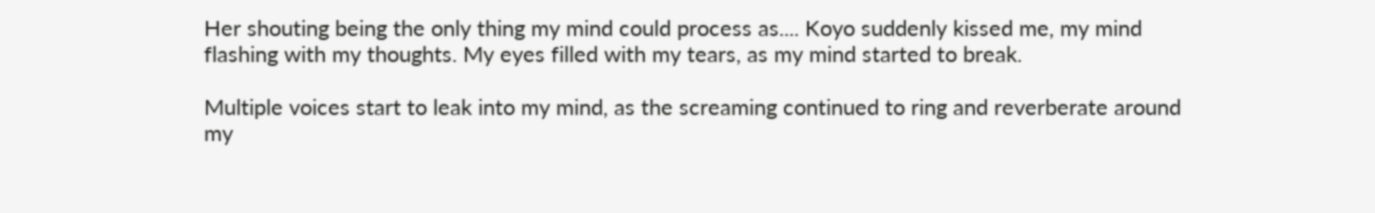Her shouting being the only thing my mind could process as.... Koyo suddenly kissed me, my mind flashing with my thoughts. My eyes filled with my tears, as my mind started to break.

Multiple voices start to leak into my mind, as the screaming continued to ring and reverberate around my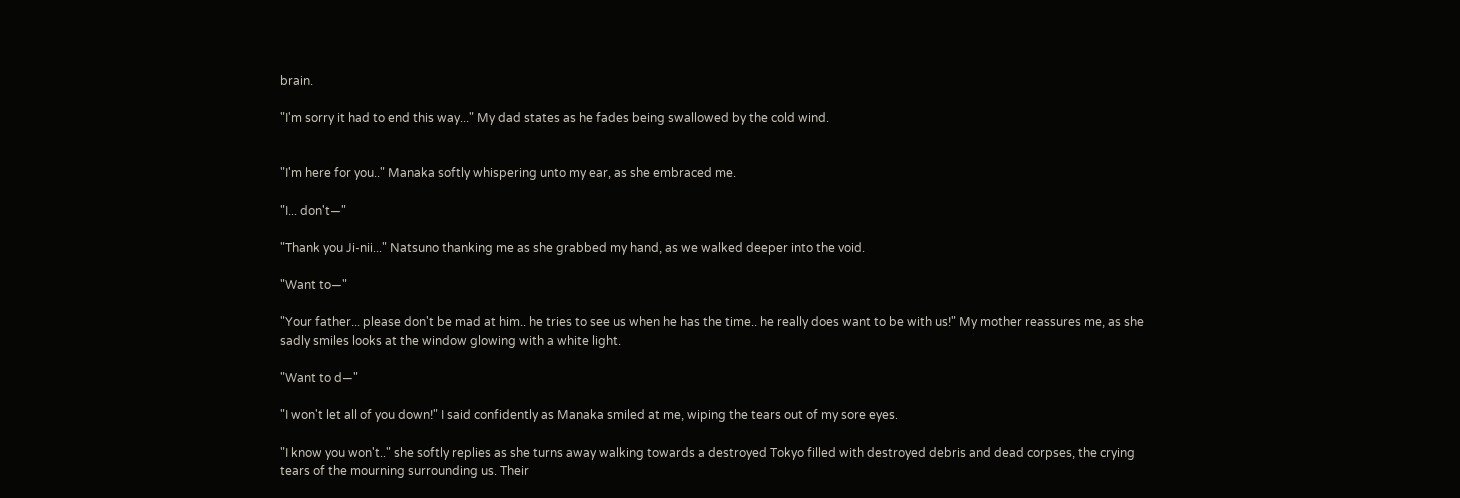brain.

"I'm sorry it had to end this way..." My dad states as he fades being swallowed by the cold wind.


"I'm here for you.." Manaka softly whispering unto my ear, as she embraced me.

"I... don't—"

"Thank you Ji-nii..." Natsuno thanking me as she grabbed my hand, as we walked deeper into the void.

"Want to—"

"Your father... please don't be mad at him.. he tries to see us when he has the time.. he really does want to be with us!" My mother reassures me, as she sadly smiles looks at the window glowing with a white light.

"Want to d—"

"I won't let all of you down!" I said confidently as Manaka smiled at me, wiping the tears out of my sore eyes.

"I know you won't.." she softly replies as she turns away walking towards a destroyed Tokyo filled with destroyed debris and dead corpses, the crying tears of the mourning surrounding us. Their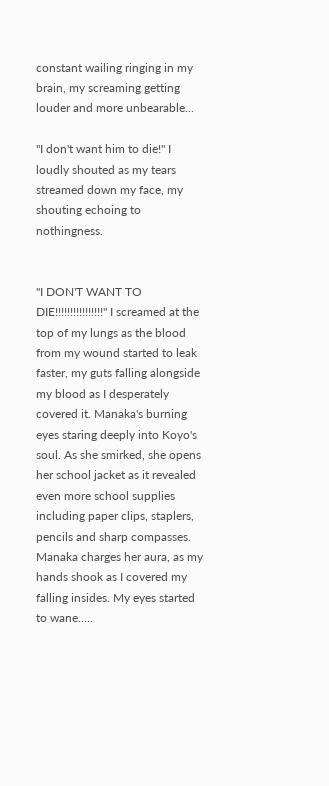constant wailing ringing in my brain, my screaming getting louder and more unbearable...

"I don't want him to die!" I loudly shouted as my tears streamed down my face, my shouting echoing to nothingness.


"I DON'T WANT TO DIE!!!!!!!!!!!!!!!!" I screamed at the top of my lungs as the blood from my wound started to leak faster, my guts falling alongside my blood as I desperately covered it. Manaka's burning eyes staring deeply into Koyo's soul. As she smirked, she opens her school jacket as it revealed even more school supplies including paper clips, staplers, pencils and sharp compasses. Manaka charges her aura, as my hands shook as I covered my falling insides. My eyes started to wane.....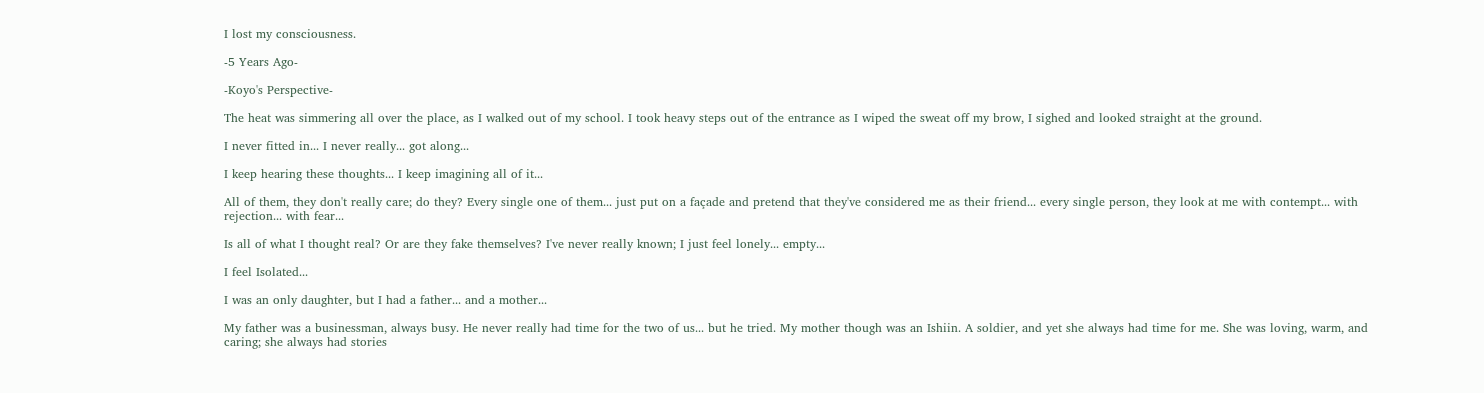I lost my consciousness.

-5 Years Ago-

-Koyo's Perspective-

The heat was simmering all over the place, as I walked out of my school. I took heavy steps out of the entrance as I wiped the sweat off my brow, I sighed and looked straight at the ground.

I never fitted in... I never really... got along...

I keep hearing these thoughts... I keep imagining all of it...

All of them, they don't really care; do they? Every single one of them... just put on a façade and pretend that they've considered me as their friend... every single person, they look at me with contempt... with rejection... with fear...

Is all of what I thought real? Or are they fake themselves? I've never really known; I just feel lonely... empty...

I feel Isolated...

I was an only daughter, but I had a father... and a mother...

My father was a businessman, always busy. He never really had time for the two of us... but he tried. My mother though was an Ishiin. A soldier, and yet she always had time for me. She was loving, warm, and caring; she always had stories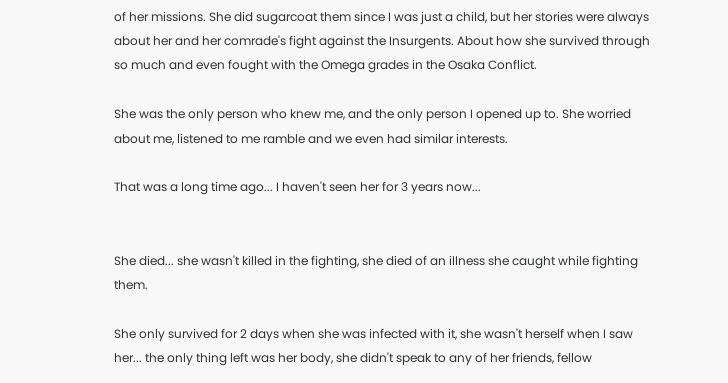of her missions. She did sugarcoat them since I was just a child, but her stories were always about her and her comrade's fight against the Insurgents. About how she survived through so much and even fought with the Omega grades in the Osaka Conflict.

She was the only person who knew me, and the only person I opened up to. She worried about me, listened to me ramble and we even had similar interests.

That was a long time ago... I haven't seen her for 3 years now...


She died... she wasn't killed in the fighting, she died of an illness she caught while fighting them.

She only survived for 2 days when she was infected with it, she wasn't herself when I saw her... the only thing left was her body, she didn't speak to any of her friends, fellow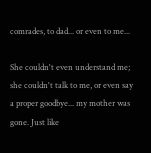comrades, to dad... or even to me...

She couldn't even understand me; she couldn't talk to me, or even say a proper goodbye... my mother was gone. Just like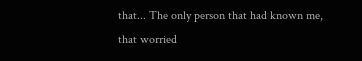that... The only person that had known me, that worried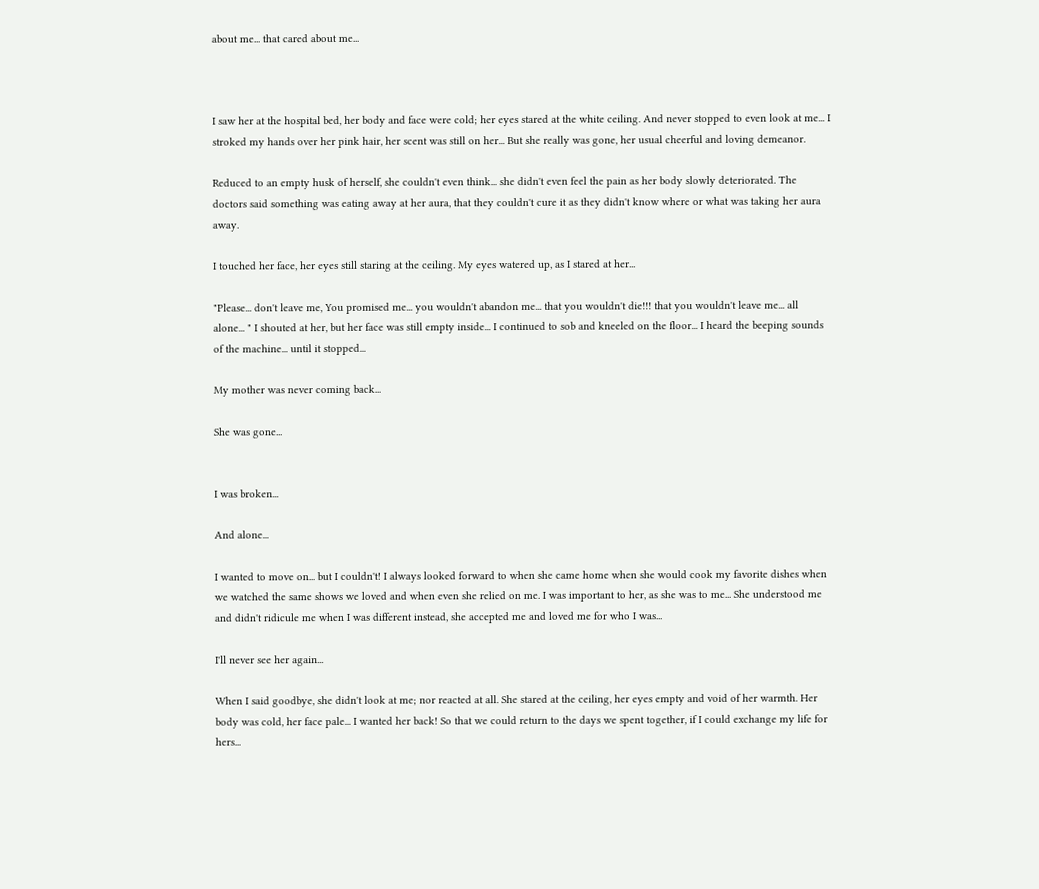about me... that cared about me...



I saw her at the hospital bed, her body and face were cold; her eyes stared at the white ceiling. And never stopped to even look at me... I stroked my hands over her pink hair, her scent was still on her... But she really was gone, her usual cheerful and loving demeanor.

Reduced to an empty husk of herself, she couldn't even think... she didn't even feel the pain as her body slowly deteriorated. The doctors said something was eating away at her aura, that they couldn't cure it as they didn't know where or what was taking her aura away.

I touched her face, her eyes still staring at the ceiling. My eyes watered up, as I stared at her...

"Please... don't leave me, You promised me... you wouldn't abandon me... that you wouldn't die!!! that you wouldn't leave me... all alone... " I shouted at her, but her face was still empty inside... I continued to sob and kneeled on the floor... I heard the beeping sounds of the machine... until it stopped...

My mother was never coming back...

She was gone...


I was broken...

And alone...

I wanted to move on... but I couldn't! I always looked forward to when she came home when she would cook my favorite dishes when we watched the same shows we loved and when even she relied on me. I was important to her, as she was to me... She understood me and didn't ridicule me when I was different instead, she accepted me and loved me for who I was...

I'll never see her again...

When I said goodbye, she didn't look at me; nor reacted at all. She stared at the ceiling, her eyes empty and void of her warmth. Her body was cold, her face pale... I wanted her back! So that we could return to the days we spent together, if I could exchange my life for hers...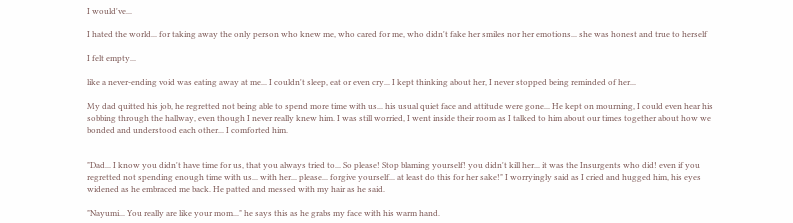I would've...

I hated the world... for taking away the only person who knew me, who cared for me, who didn't fake her smiles nor her emotions... she was honest and true to herself

I felt empty...

like a never-ending void was eating away at me... I couldn't sleep, eat or even cry... I kept thinking about her, I never stopped being reminded of her...

My dad quitted his job, he regretted not being able to spend more time with us... his usual quiet face and attitude were gone... He kept on mourning, I could even hear his sobbing through the hallway, even though I never really knew him. I was still worried, I went inside their room as I talked to him about our times together about how we bonded and understood each other... I comforted him.


"Dad... I know you didn't have time for us, that you always tried to... So please! Stop blaming yourself! you didn't kill her... it was the Insurgents who did! even if you regretted not spending enough time with us... with her... please... forgive yourself... at least do this for her sake!" I worryingly said as I cried and hugged him, his eyes widened as he embraced me back. He patted and messed with my hair as he said.

"Nayumi... You really are like your mom..." he says this as he grabs my face with his warm hand.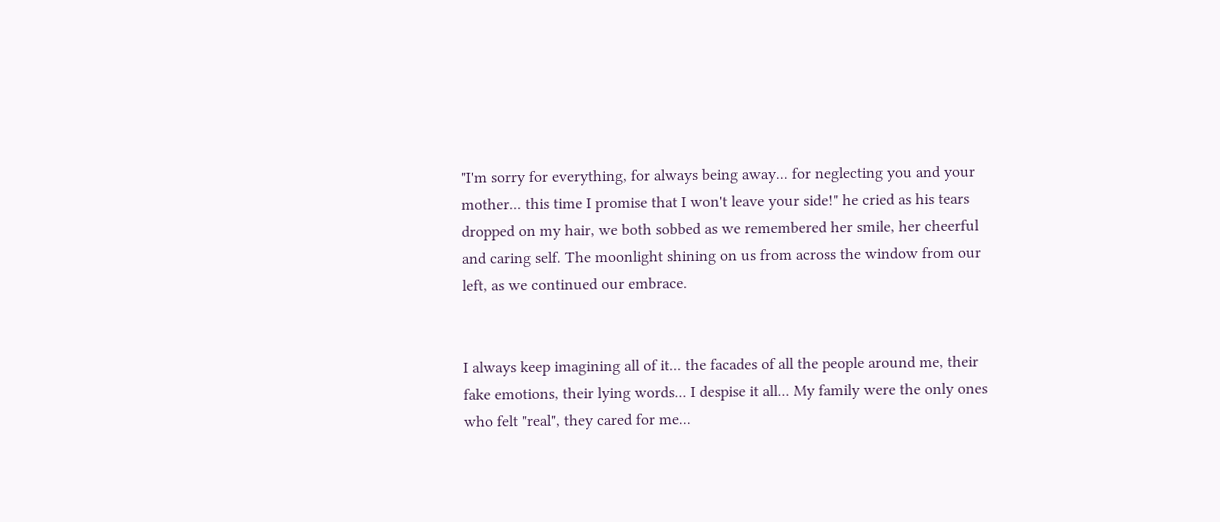"I'm sorry for everything, for always being away... for neglecting you and your mother... this time I promise that I won't leave your side!" he cried as his tears dropped on my hair, we both sobbed as we remembered her smile, her cheerful and caring self. The moonlight shining on us from across the window from our left, as we continued our embrace.


I always keep imagining all of it... the facades of all the people around me, their fake emotions, their lying words... I despise it all... My family were the only ones who felt "real", they cared for me...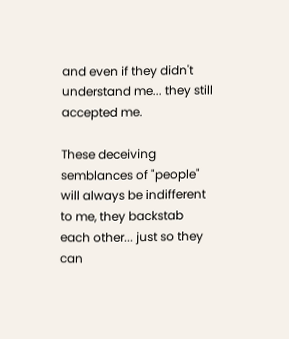and even if they didn't understand me... they still accepted me.

These deceiving semblances of "people" will always be indifferent to me, they backstab each other... just so they can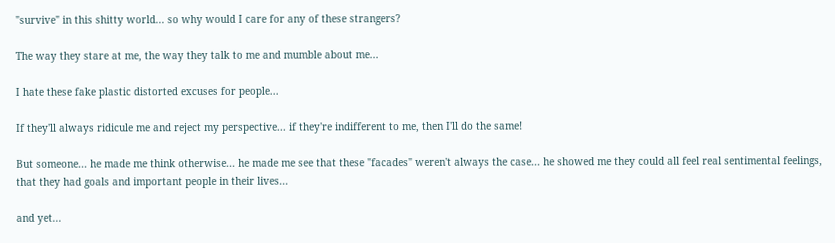"survive" in this shitty world... so why would I care for any of these strangers?

The way they stare at me, the way they talk to me and mumble about me...

I hate these fake plastic distorted excuses for people...

If they'll always ridicule me and reject my perspective... if they're indifferent to me, then I'll do the same!

But someone... he made me think otherwise... he made me see that these "facades" weren't always the case... he showed me they could all feel real sentimental feelings, that they had goals and important people in their lives...

and yet...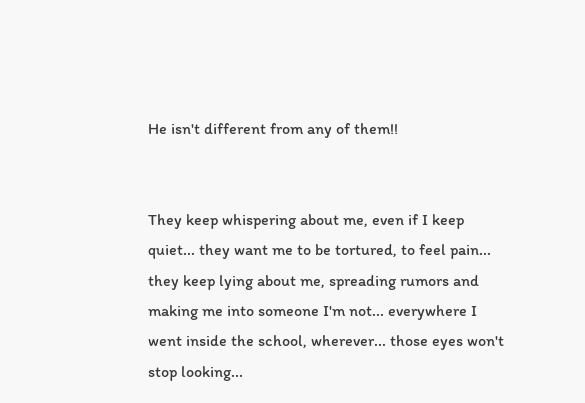He isn't different from any of them!!


They keep whispering about me, even if I keep quiet... they want me to be tortured, to feel pain... they keep lying about me, spreading rumors and making me into someone I'm not... everywhere I went inside the school, wherever... those eyes won't stop looking...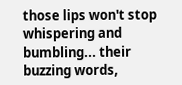those lips won't stop whispering and bumbling... their buzzing words,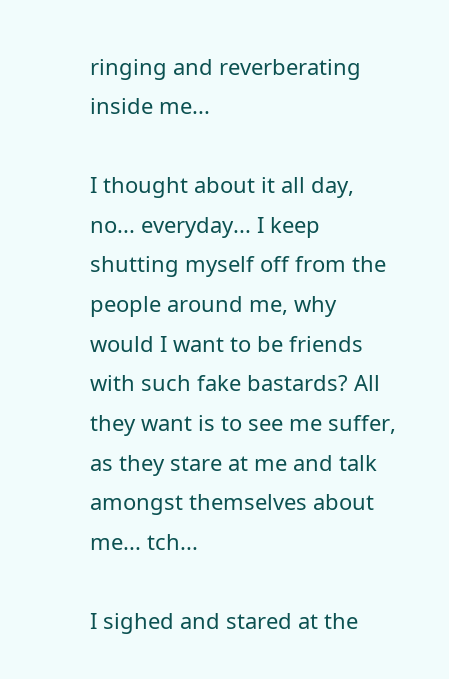ringing and reverberating inside me...

I thought about it all day, no... everyday... I keep shutting myself off from the people around me, why would I want to be friends with such fake bastards? All they want is to see me suffer, as they stare at me and talk amongst themselves about me... tch...

I sighed and stared at the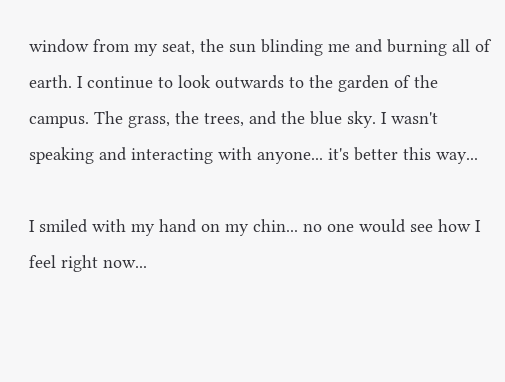window from my seat, the sun blinding me and burning all of earth. I continue to look outwards to the garden of the campus. The grass, the trees, and the blue sky. I wasn't speaking and interacting with anyone... it's better this way...

I smiled with my hand on my chin... no one would see how I feel right now...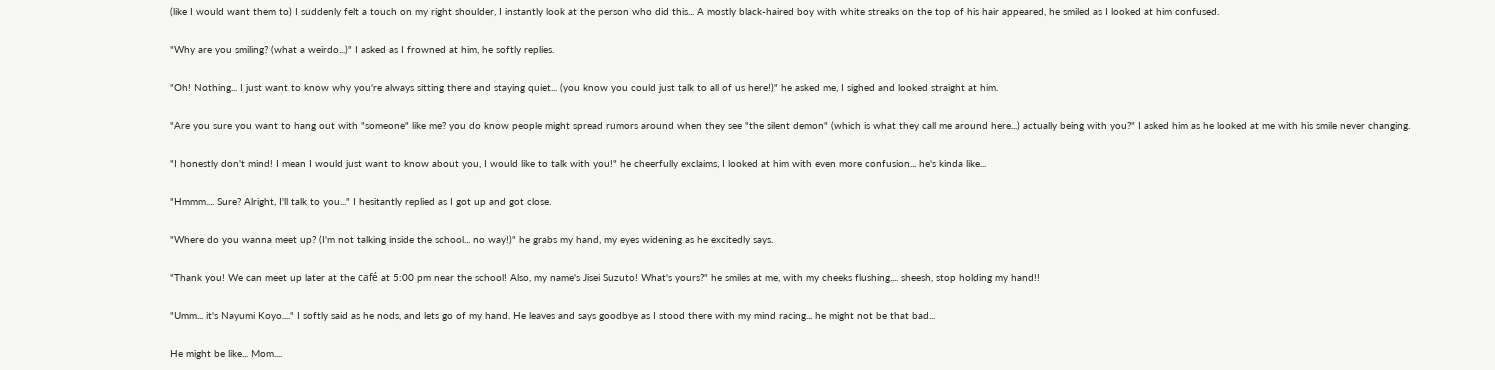(like I would want them to) I suddenly felt a touch on my right shoulder, I instantly look at the person who did this... A mostly black-haired boy with white streaks on the top of his hair appeared, he smiled as I looked at him confused.

"Why are you smiling? (what a weirdo...)" I asked as I frowned at him, he softly replies.

"Oh! Nothing... I just want to know why you're always sitting there and staying quiet... (you know you could just talk to all of us here!)" he asked me, I sighed and looked straight at him.

"Are you sure you want to hang out with "someone" like me? you do know people might spread rumors around when they see "the silent demon" (which is what they call me around here...) actually being with you?" I asked him as he looked at me with his smile never changing.

"I honestly don't mind! I mean I would just want to know about you, I would like to talk with you!" he cheerfully exclaims, I looked at him with even more confusion... he's kinda like...

"Hmmm.... Sure? Alright, I'll talk to you..." I hesitantly replied as I got up and got close.

"Where do you wanna meet up? (I'm not talking inside the school... no way!)" he grabs my hand, my eyes widening as he excitedly says.

"Thank you! We can meet up later at the café at 5:00 pm near the school! Also, my name's Jisei Suzuto! What's yours?" he smiles at me, with my cheeks flushing.... sheesh, stop holding my hand!!

"Umm... it's Nayumi Koyo...." I softly said as he nods, and lets go of my hand. He leaves and says goodbye as I stood there with my mind racing... he might not be that bad...

He might be like... Mom....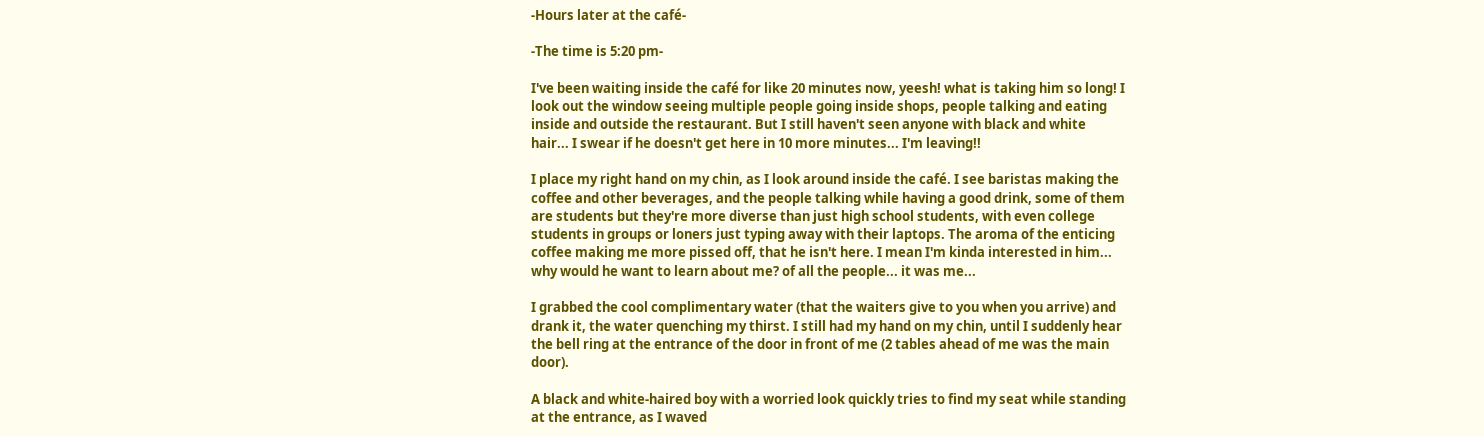-Hours later at the café-

-The time is 5:20 pm-

I've been waiting inside the café for like 20 minutes now, yeesh! what is taking him so long! I look out the window seeing multiple people going inside shops, people talking and eating inside and outside the restaurant. But I still haven't seen anyone with black and white hair... I swear if he doesn't get here in 10 more minutes... I'm leaving!!

I place my right hand on my chin, as I look around inside the café. I see baristas making the coffee and other beverages, and the people talking while having a good drink, some of them are students but they're more diverse than just high school students, with even college students in groups or loners just typing away with their laptops. The aroma of the enticing coffee making me more pissed off, that he isn't here. I mean I'm kinda interested in him... why would he want to learn about me? of all the people... it was me...

I grabbed the cool complimentary water (that the waiters give to you when you arrive) and drank it, the water quenching my thirst. I still had my hand on my chin, until I suddenly hear the bell ring at the entrance of the door in front of me (2 tables ahead of me was the main door).

A black and white-haired boy with a worried look quickly tries to find my seat while standing at the entrance, as I waved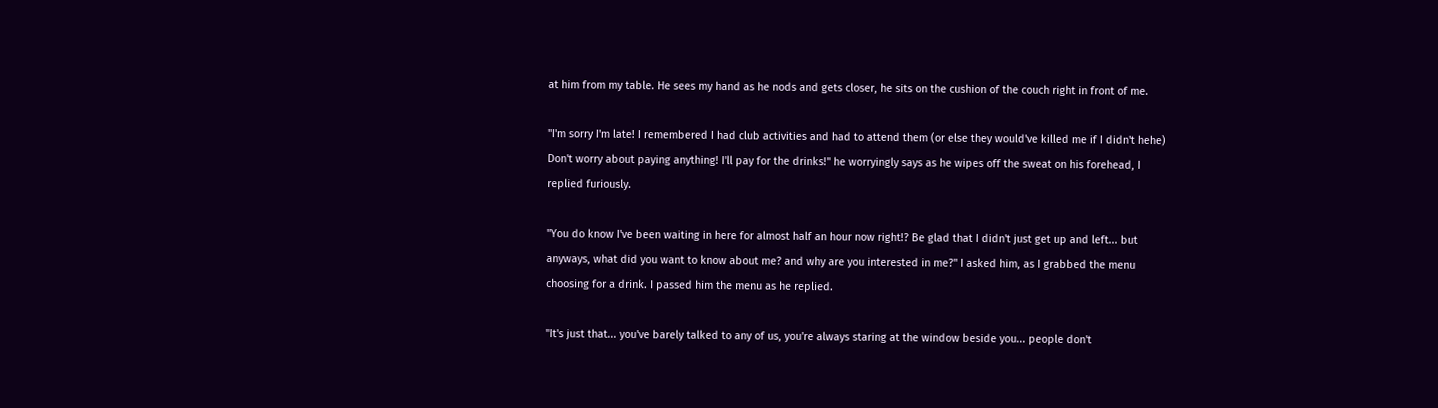at him from my table. He sees my hand as he nods and gets closer, he sits on the cushion of the couch right in front of me.

"I'm sorry I'm late! I remembered I had club activities and had to attend them (or else they would've killed me if I didn't hehe) Don't worry about paying anything! I'll pay for the drinks!" he worryingly says as he wipes off the sweat on his forehead, I replied furiously.

"You do know I've been waiting in here for almost half an hour now right!? Be glad that I didn't just get up and left... but anyways, what did you want to know about me? and why are you interested in me?" I asked him, as I grabbed the menu choosing for a drink. I passed him the menu as he replied.

"It's just that... you've barely talked to any of us, you're always staring at the window beside you... people don't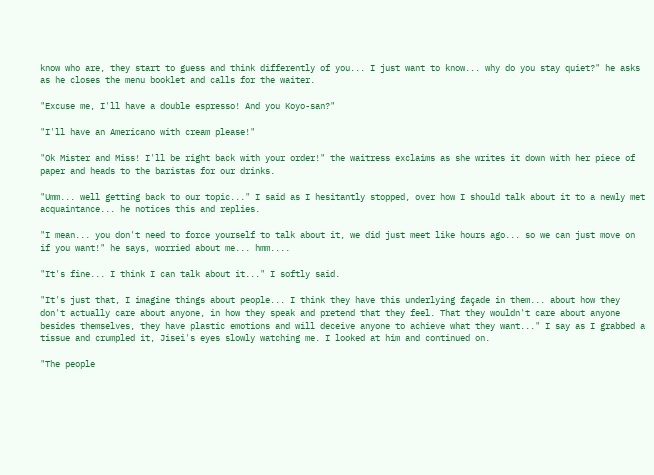know who are, they start to guess and think differently of you... I just want to know... why do you stay quiet?" he asks as he closes the menu booklet and calls for the waiter.

"Excuse me, I'll have a double espresso! And you Koyo-san?"

"I'll have an Americano with cream please!"

"Ok Mister and Miss! I'll be right back with your order!" the waitress exclaims as she writes it down with her piece of paper and heads to the baristas for our drinks.

"Umm... well getting back to our topic..." I said as I hesitantly stopped, over how I should talk about it to a newly met acquaintance... he notices this and replies.

"I mean... you don't need to force yourself to talk about it, we did just meet like hours ago... so we can just move on if you want!" he says, worried about me... hmm....

"It's fine... I think I can talk about it..." I softly said.

"It's just that, I imagine things about people... I think they have this underlying façade in them... about how they don't actually care about anyone, in how they speak and pretend that they feel. That they wouldn't care about anyone besides themselves, they have plastic emotions and will deceive anyone to achieve what they want..." I say as I grabbed a tissue and crumpled it, Jisei's eyes slowly watching me. I looked at him and continued on.

"The people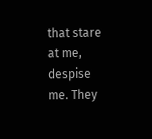that stare at me, despise me. They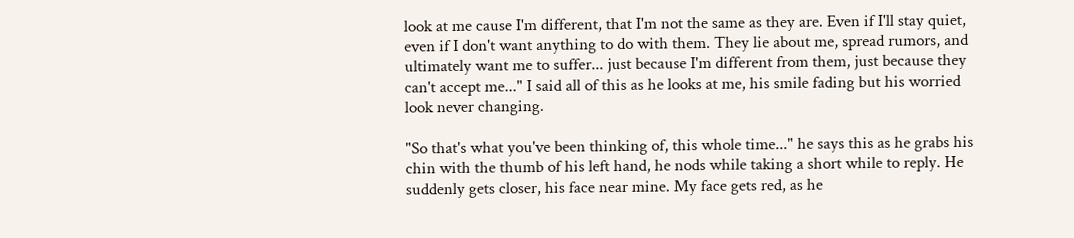look at me cause I'm different, that I'm not the same as they are. Even if I'll stay quiet, even if I don't want anything to do with them. They lie about me, spread rumors, and ultimately want me to suffer... just because I'm different from them, just because they can't accept me..." I said all of this as he looks at me, his smile fading but his worried look never changing.

"So that's what you've been thinking of, this whole time..." he says this as he grabs his chin with the thumb of his left hand, he nods while taking a short while to reply. He suddenly gets closer, his face near mine. My face gets red, as he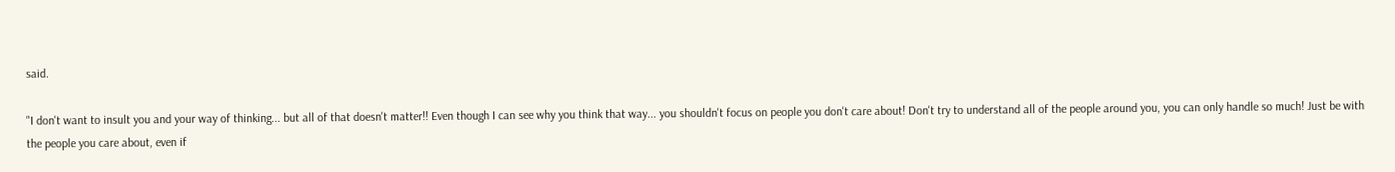said.

"I don't want to insult you and your way of thinking... but all of that doesn't matter!! Even though I can see why you think that way... you shouldn't focus on people you don't care about! Don't try to understand all of the people around you, you can only handle so much! Just be with the people you care about, even if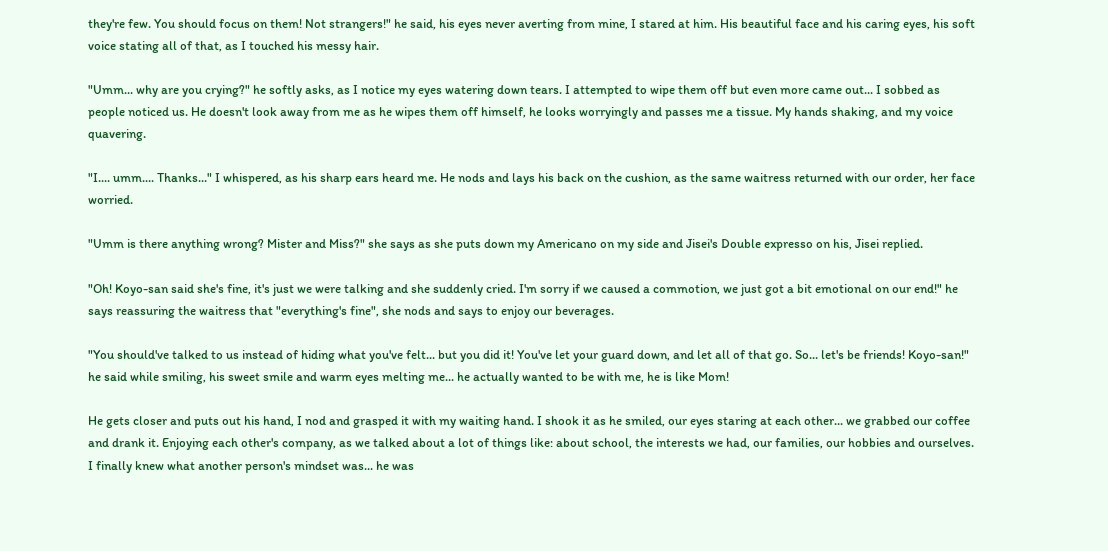they're few. You should focus on them! Not strangers!" he said, his eyes never averting from mine, I stared at him. His beautiful face and his caring eyes, his soft voice stating all of that, as I touched his messy hair.

"Umm... why are you crying?" he softly asks, as I notice my eyes watering down tears. I attempted to wipe them off but even more came out... I sobbed as people noticed us. He doesn't look away from me as he wipes them off himself, he looks worryingly and passes me a tissue. My hands shaking, and my voice quavering.

"I.... umm.... Thanks..." I whispered, as his sharp ears heard me. He nods and lays his back on the cushion, as the same waitress returned with our order, her face worried.

"Umm is there anything wrong? Mister and Miss?" she says as she puts down my Americano on my side and Jisei's Double expresso on his, Jisei replied.

"Oh! Koyo-san said she's fine, it's just we were talking and she suddenly cried. I'm sorry if we caused a commotion, we just got a bit emotional on our end!" he says reassuring the waitress that "everything's fine", she nods and says to enjoy our beverages.

"You should've talked to us instead of hiding what you've felt... but you did it! You've let your guard down, and let all of that go. So... let's be friends! Koyo-san!" he said while smiling, his sweet smile and warm eyes melting me... he actually wanted to be with me, he is like Mom!

He gets closer and puts out his hand, I nod and grasped it with my waiting hand. I shook it as he smiled, our eyes staring at each other... we grabbed our coffee and drank it. Enjoying each other's company, as we talked about a lot of things like: about school, the interests we had, our families, our hobbies and ourselves. I finally knew what another person's mindset was... he was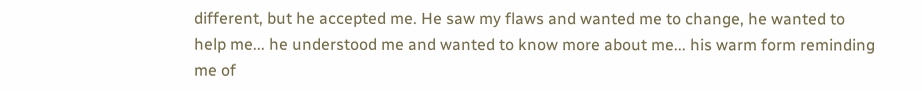different, but he accepted me. He saw my flaws and wanted me to change, he wanted to help me... he understood me and wanted to know more about me... his warm form reminding me of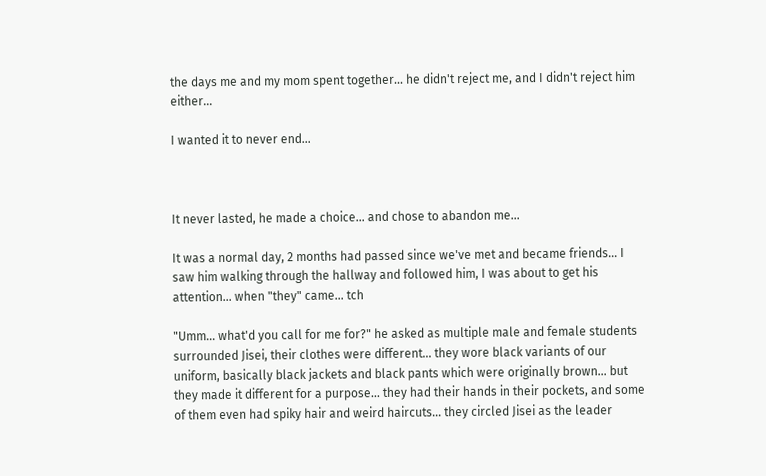the days me and my mom spent together... he didn't reject me, and I didn't reject him either...

I wanted it to never end...



It never lasted, he made a choice... and chose to abandon me...

It was a normal day, 2 months had passed since we've met and became friends... I saw him walking through the hallway and followed him, I was about to get his attention... when "they" came... tch

"Umm... what'd you call for me for?" he asked as multiple male and female students surrounded Jisei, their clothes were different... they wore black variants of our uniform, basically black jackets and black pants which were originally brown... but they made it different for a purpose... they had their hands in their pockets, and some of them even had spiky hair and weird haircuts... they circled Jisei as the leader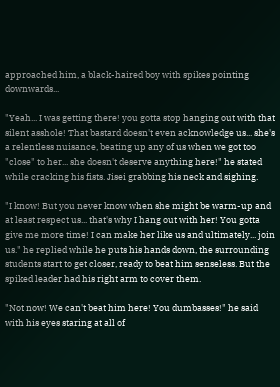approached him, a black-haired boy with spikes pointing downwards...

"Yeah... I was getting there! you gotta stop hanging out with that silent asshole! That bastard doesn't even acknowledge us... she's a relentless nuisance, beating up any of us when we got too "close" to her... she doesn't deserve anything here!" he stated while cracking his fists. Jisei grabbing his neck and sighing.

"I know! But you never know when she might be warm-up and at least respect us... that's why I hang out with her! You gotta give me more time! I can make her like us and ultimately... join us." he replied while he puts his hands down, the surrounding students start to get closer, ready to beat him senseless. But the spiked leader had his right arm to cover them.

"Not now! We can't beat him here! You dumbasses!" he said with his eyes staring at all of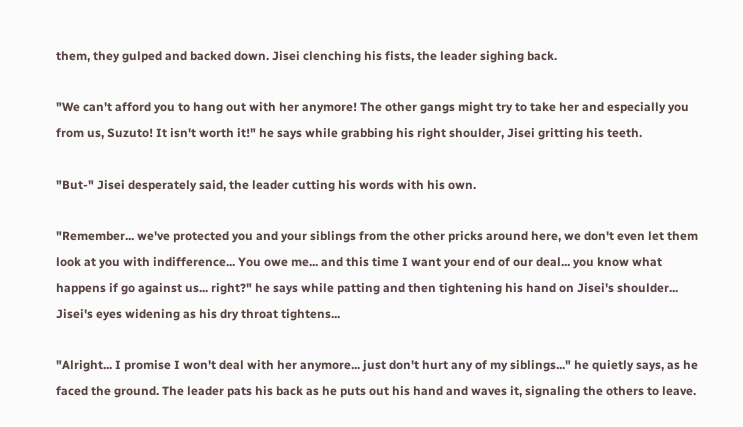them, they gulped and backed down. Jisei clenching his fists, the leader sighing back.

"We can't afford you to hang out with her anymore! The other gangs might try to take her and especially you from us, Suzuto! It isn't worth it!" he says while grabbing his right shoulder, Jisei gritting his teeth.

"But-" Jisei desperately said, the leader cutting his words with his own.

"Remember... we've protected you and your siblings from the other pricks around here, we don't even let them look at you with indifference... You owe me... and this time I want your end of our deal... you know what happens if go against us... right?" he says while patting and then tightening his hand on Jisei's shoulder... Jisei's eyes widening as his dry throat tightens...

"Alright... I promise I won't deal with her anymore... just don't hurt any of my siblings..." he quietly says, as he faced the ground. The leader pats his back as he puts out his hand and waves it, signaling the others to leave.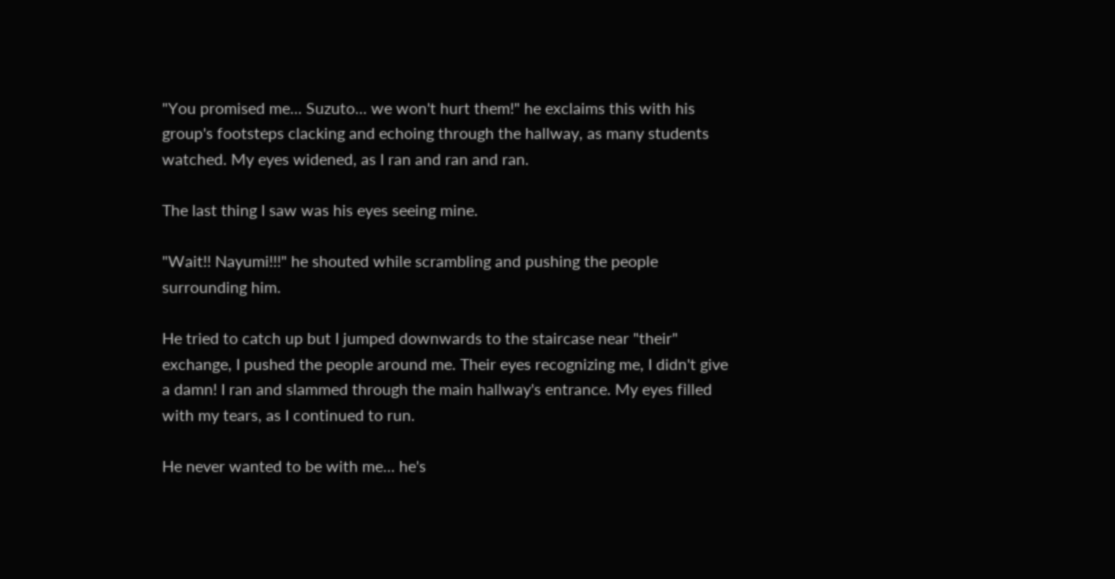"You promised me... Suzuto... we won't hurt them!" he exclaims this with his group's footsteps clacking and echoing through the hallway, as many students watched. My eyes widened, as I ran and ran and ran.

The last thing I saw was his eyes seeing mine.

"Wait!! Nayumi!!!" he shouted while scrambling and pushing the people surrounding him.

He tried to catch up but I jumped downwards to the staircase near "their" exchange, I pushed the people around me. Their eyes recognizing me, I didn't give a damn! I ran and slammed through the main hallway's entrance. My eyes filled with my tears, as I continued to run.

He never wanted to be with me... he's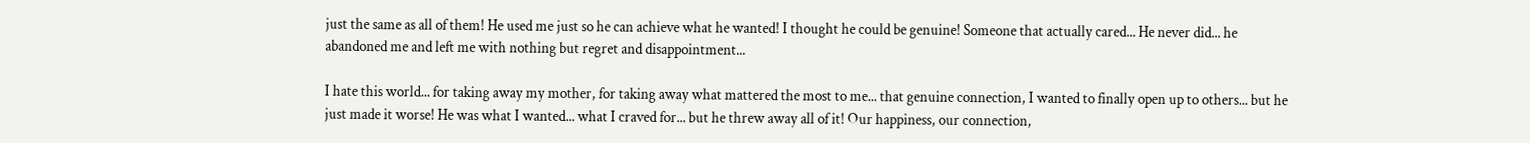just the same as all of them! He used me just so he can achieve what he wanted! I thought he could be genuine! Someone that actually cared... He never did... he abandoned me and left me with nothing but regret and disappointment...

I hate this world... for taking away my mother, for taking away what mattered the most to me... that genuine connection, I wanted to finally open up to others... but he just made it worse! He was what I wanted... what I craved for... but he threw away all of it! Our happiness, our connection,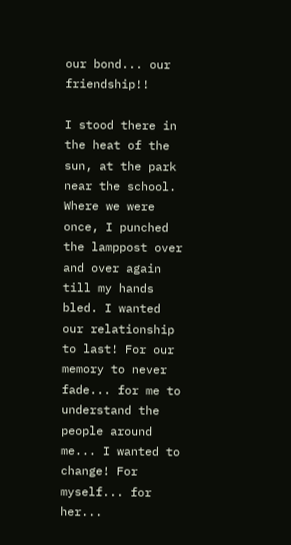our bond... our friendship!!

I stood there in the heat of the sun, at the park near the school. Where we were once, I punched the lamppost over and over again till my hands bled. I wanted our relationship to last! For our memory to never fade... for me to understand the people around me... I wanted to change! For myself... for her...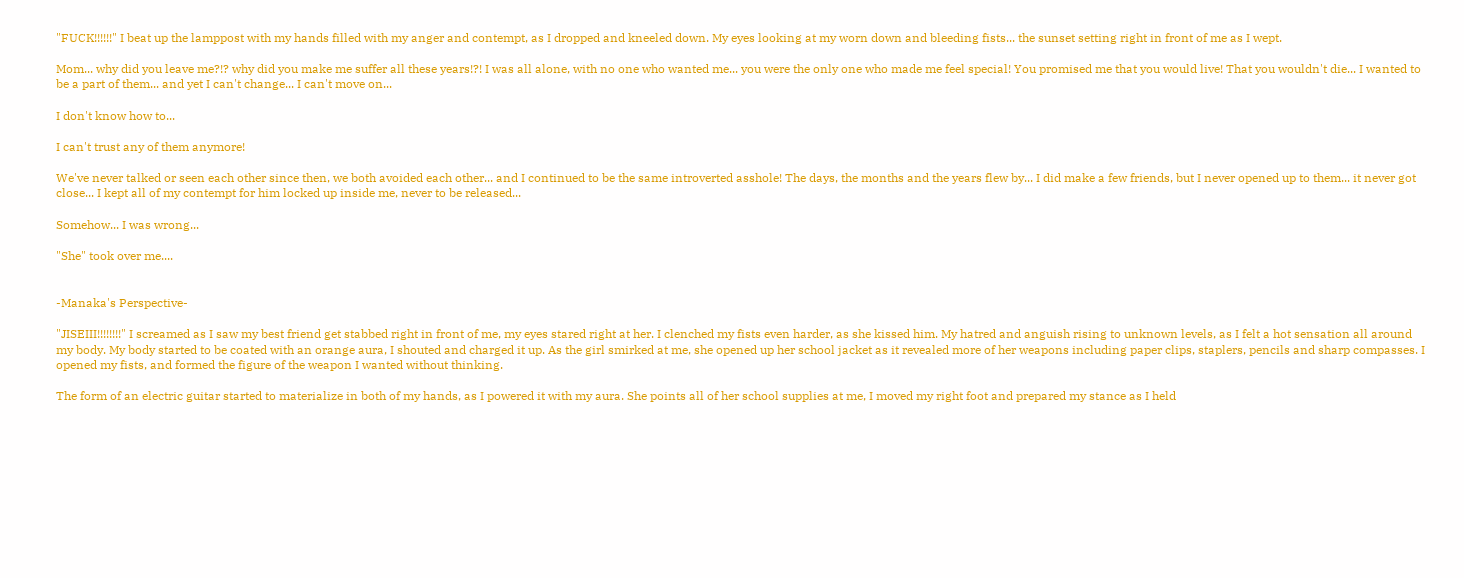"FUCK!!!!!!" I beat up the lamppost with my hands filled with my anger and contempt, as I dropped and kneeled down. My eyes looking at my worn down and bleeding fists... the sunset setting right in front of me as I wept.

Mom... why did you leave me?!? why did you make me suffer all these years!?! I was all alone, with no one who wanted me... you were the only one who made me feel special! You promised me that you would live! That you wouldn't die... I wanted to be a part of them... and yet I can't change... I can't move on...

I don't know how to...

I can't trust any of them anymore!

We've never talked or seen each other since then, we both avoided each other... and I continued to be the same introverted asshole! The days, the months and the years flew by... I did make a few friends, but I never opened up to them... it never got close... I kept all of my contempt for him locked up inside me, never to be released...

Somehow... I was wrong...

"She" took over me....


-Manaka's Perspective-

"JISEIII!!!!!!!!" I screamed as I saw my best friend get stabbed right in front of me, my eyes stared right at her. I clenched my fists even harder, as she kissed him. My hatred and anguish rising to unknown levels, as I felt a hot sensation all around my body. My body started to be coated with an orange aura, I shouted and charged it up. As the girl smirked at me, she opened up her school jacket as it revealed more of her weapons including paper clips, staplers, pencils and sharp compasses. I opened my fists, and formed the figure of the weapon I wanted without thinking.

The form of an electric guitar started to materialize in both of my hands, as I powered it with my aura. She points all of her school supplies at me, I moved my right foot and prepared my stance as I held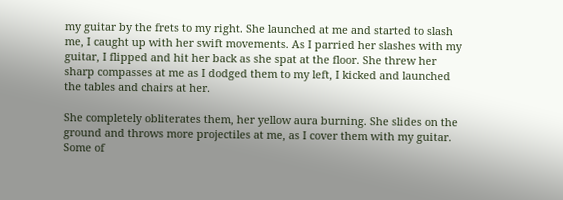my guitar by the frets to my right. She launched at me and started to slash me, I caught up with her swift movements. As I parried her slashes with my guitar, I flipped and hit her back as she spat at the floor. She threw her sharp compasses at me as I dodged them to my left, I kicked and launched the tables and chairs at her.

She completely obliterates them, her yellow aura burning. She slides on the ground and throws more projectiles at me, as I cover them with my guitar. Some of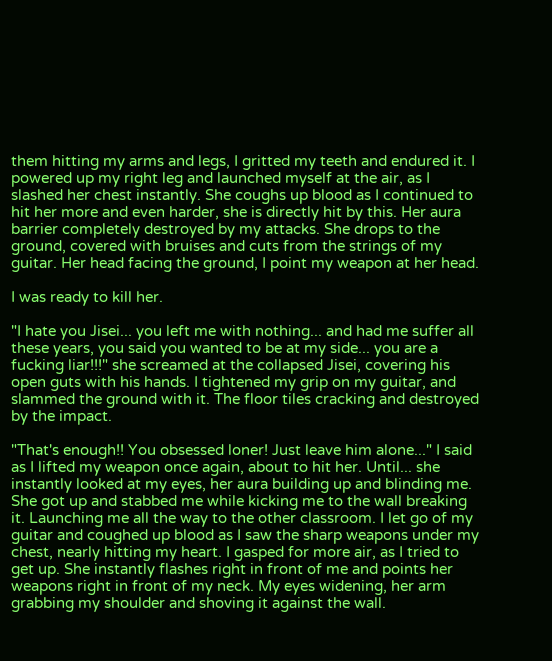them hitting my arms and legs, I gritted my teeth and endured it. I powered up my right leg and launched myself at the air, as I slashed her chest instantly. She coughs up blood as I continued to hit her more and even harder, she is directly hit by this. Her aura barrier completely destroyed by my attacks. She drops to the ground, covered with bruises and cuts from the strings of my guitar. Her head facing the ground, I point my weapon at her head.

I was ready to kill her.

"I hate you Jisei... you left me with nothing... and had me suffer all these years, you said you wanted to be at my side... you are a fucking liar!!!" she screamed at the collapsed Jisei, covering his open guts with his hands. I tightened my grip on my guitar, and slammed the ground with it. The floor tiles cracking and destroyed by the impact.

"That's enough!! You obsessed loner! Just leave him alone..." I said as I lifted my weapon once again, about to hit her. Until... she instantly looked at my eyes, her aura building up and blinding me. She got up and stabbed me while kicking me to the wall breaking it. Launching me all the way to the other classroom. I let go of my guitar and coughed up blood as I saw the sharp weapons under my chest, nearly hitting my heart. I gasped for more air, as I tried to get up. She instantly flashes right in front of me and points her weapons right in front of my neck. My eyes widening, her arm grabbing my shoulder and shoving it against the wall.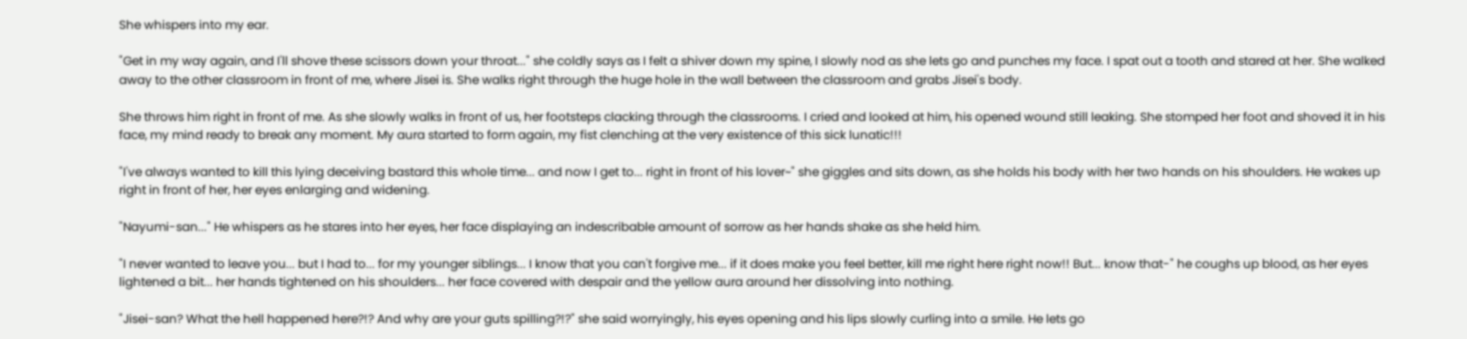She whispers into my ear.

"Get in my way again, and I'll shove these scissors down your throat..." she coldly says as I felt a shiver down my spine, I slowly nod as she lets go and punches my face. I spat out a tooth and stared at her. She walked away to the other classroom in front of me, where Jisei is. She walks right through the huge hole in the wall between the classroom and grabs Jisei's body.

She throws him right in front of me. As she slowly walks in front of us, her footsteps clacking through the classrooms. I cried and looked at him, his opened wound still leaking. She stomped her foot and shoved it in his face, my mind ready to break any moment. My aura started to form again, my fist clenching at the very existence of this sick lunatic!!!

"I've always wanted to kill this lying deceiving bastard this whole time... and now I get to... right in front of his lover~" she giggles and sits down, as she holds his body with her two hands on his shoulders. He wakes up right in front of her, her eyes enlarging and widening.

"Nayumi-san..." He whispers as he stares into her eyes, her face displaying an indescribable amount of sorrow as her hands shake as she held him.

"I never wanted to leave you... but I had to... for my younger siblings... I know that you can't forgive me... if it does make you feel better, kill me right here right now!! But... know that-" he coughs up blood, as her eyes lightened a bit... her hands tightened on his shoulders... her face covered with despair and the yellow aura around her dissolving into nothing.

"Jisei-san? What the hell happened here?!? And why are your guts spilling?!?" she said worryingly, his eyes opening and his lips slowly curling into a smile. He lets go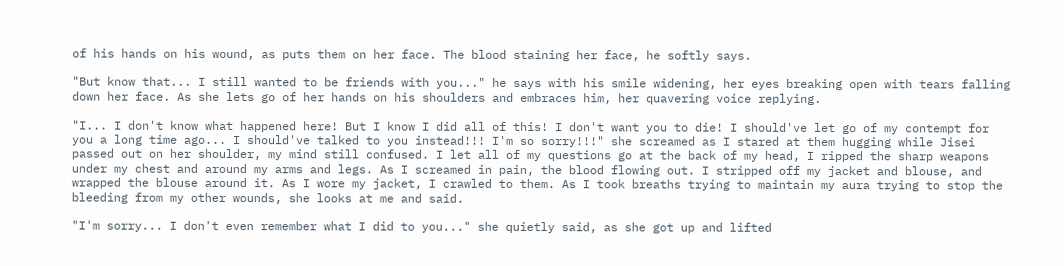of his hands on his wound, as puts them on her face. The blood staining her face, he softly says.

"But know that... I still wanted to be friends with you..." he says with his smile widening, her eyes breaking open with tears falling down her face. As she lets go of her hands on his shoulders and embraces him, her quavering voice replying.

"I... I don't know what happened here! But I know I did all of this! I don't want you to die! I should've let go of my contempt for you a long time ago... I should've talked to you instead!!! I'm so sorry!!!" she screamed as I stared at them hugging while Jisei passed out on her shoulder, my mind still confused. I let all of my questions go at the back of my head, I ripped the sharp weapons under my chest and around my arms and legs. As I screamed in pain, the blood flowing out. I stripped off my jacket and blouse, and wrapped the blouse around it. As I wore my jacket, I crawled to them. As I took breaths trying to maintain my aura trying to stop the bleeding from my other wounds, she looks at me and said.

"I'm sorry... I don't even remember what I did to you..." she quietly said, as she got up and lifted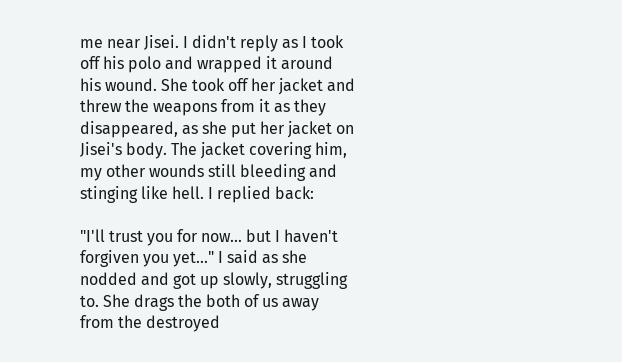me near Jisei. I didn't reply as I took off his polo and wrapped it around his wound. She took off her jacket and threw the weapons from it as they disappeared, as she put her jacket on Jisei's body. The jacket covering him, my other wounds still bleeding and stinging like hell. I replied back:

"I'll trust you for now... but I haven't forgiven you yet..." I said as she nodded and got up slowly, struggling to. She drags the both of us away from the destroyed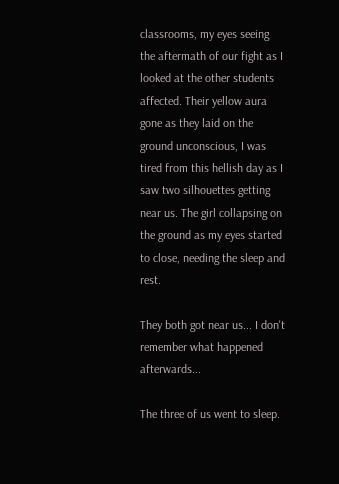classrooms, my eyes seeing the aftermath of our fight as I looked at the other students affected. Their yellow aura gone as they laid on the ground unconscious, I was tired from this hellish day as I saw two silhouettes getting near us. The girl collapsing on the ground as my eyes started to close, needing the sleep and rest.

They both got near us... I don't remember what happened afterwards...

The three of us went to sleep.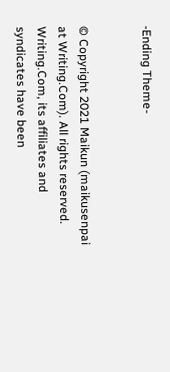-Ending Theme-


© Copyright 2021 Maikun (maikusenpai at Writing.Com). All rights reserved.
Writing.Com, its affiliates and syndicates have been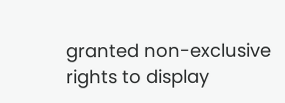granted non-exclusive rights to display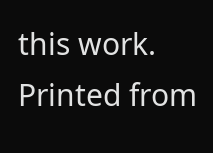this work.
Printed from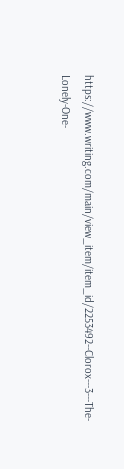https://www.writing.com/main/view_item/item_id/2253492--Clorox---3---The-Lonely-One-